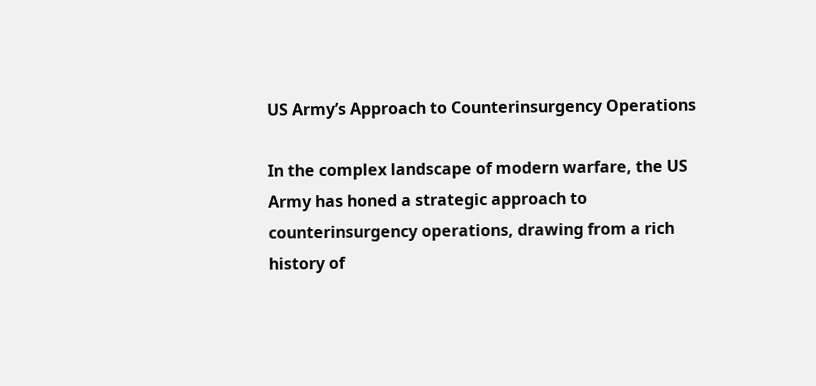US Army’s Approach to Counterinsurgency Operations

In the complex landscape of modern warfare, the US Army has honed a strategic approach to counterinsurgency operations, drawing from a rich history of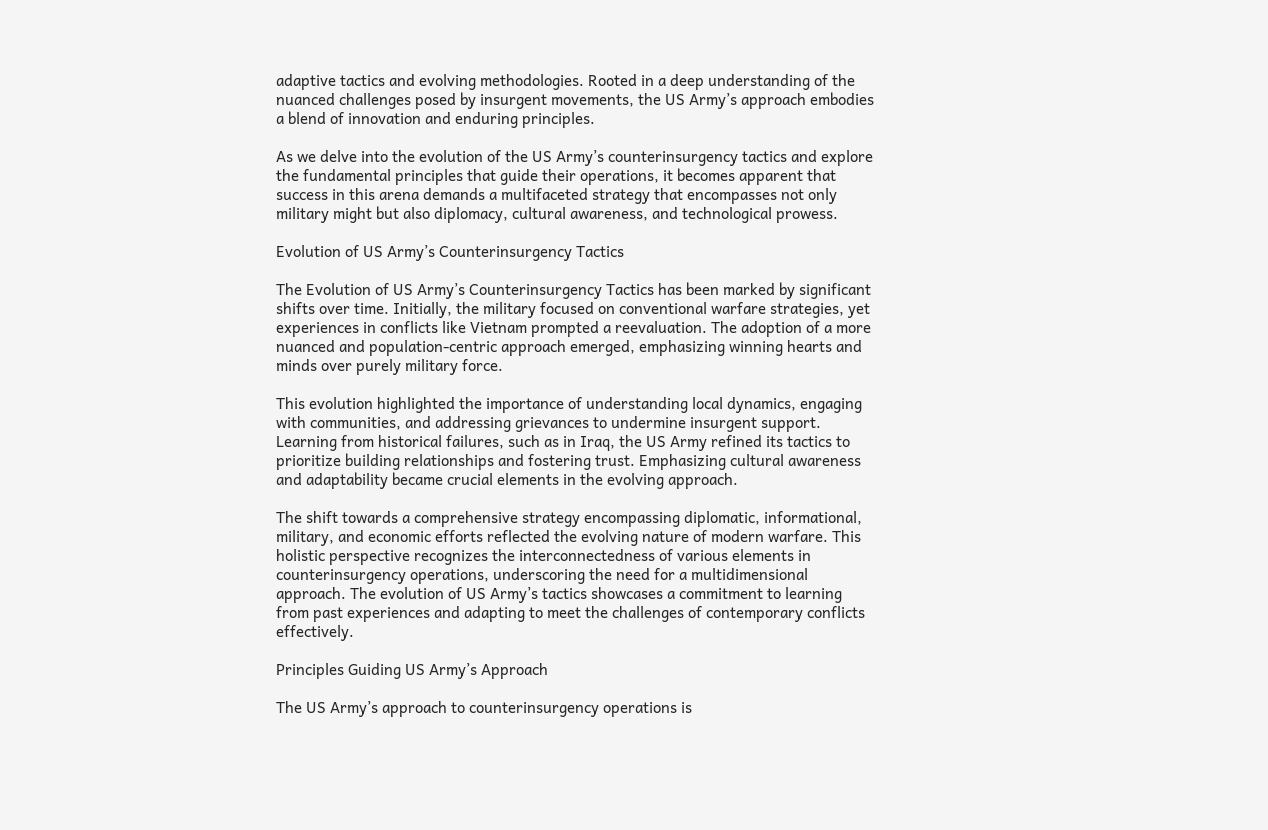adaptive tactics and evolving methodologies. Rooted in a deep understanding of the nuanced challenges posed by insurgent movements, the US Army’s approach embodies a blend of innovation and enduring principles.

As we delve into the evolution of the US Army’s counterinsurgency tactics and explore the fundamental principles that guide their operations, it becomes apparent that success in this arena demands a multifaceted strategy that encompasses not only military might but also diplomacy, cultural awareness, and technological prowess.

Evolution of US Army’s Counterinsurgency Tactics

The Evolution of US Army’s Counterinsurgency Tactics has been marked by significant shifts over time. Initially, the military focused on conventional warfare strategies, yet experiences in conflicts like Vietnam prompted a reevaluation. The adoption of a more nuanced and population-centric approach emerged, emphasizing winning hearts and minds over purely military force.

This evolution highlighted the importance of understanding local dynamics, engaging with communities, and addressing grievances to undermine insurgent support. Learning from historical failures, such as in Iraq, the US Army refined its tactics to prioritize building relationships and fostering trust. Emphasizing cultural awareness and adaptability became crucial elements in the evolving approach.

The shift towards a comprehensive strategy encompassing diplomatic, informational, military, and economic efforts reflected the evolving nature of modern warfare. This holistic perspective recognizes the interconnectedness of various elements in counterinsurgency operations, underscoring the need for a multidimensional approach. The evolution of US Army’s tactics showcases a commitment to learning from past experiences and adapting to meet the challenges of contemporary conflicts effectively.

Principles Guiding US Army’s Approach

The US Army’s approach to counterinsurgency operations is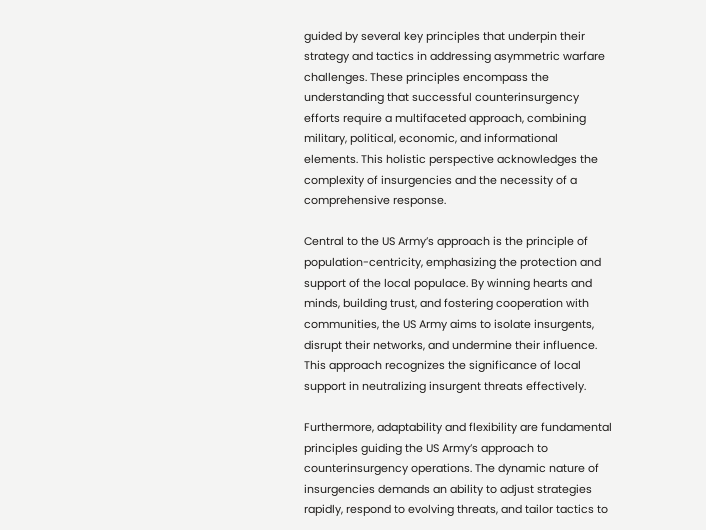guided by several key principles that underpin their strategy and tactics in addressing asymmetric warfare challenges. These principles encompass the understanding that successful counterinsurgency efforts require a multifaceted approach, combining military, political, economic, and informational elements. This holistic perspective acknowledges the complexity of insurgencies and the necessity of a comprehensive response.

Central to the US Army’s approach is the principle of population-centricity, emphasizing the protection and support of the local populace. By winning hearts and minds, building trust, and fostering cooperation with communities, the US Army aims to isolate insurgents, disrupt their networks, and undermine their influence. This approach recognizes the significance of local support in neutralizing insurgent threats effectively.

Furthermore, adaptability and flexibility are fundamental principles guiding the US Army’s approach to counterinsurgency operations. The dynamic nature of insurgencies demands an ability to adjust strategies rapidly, respond to evolving threats, and tailor tactics to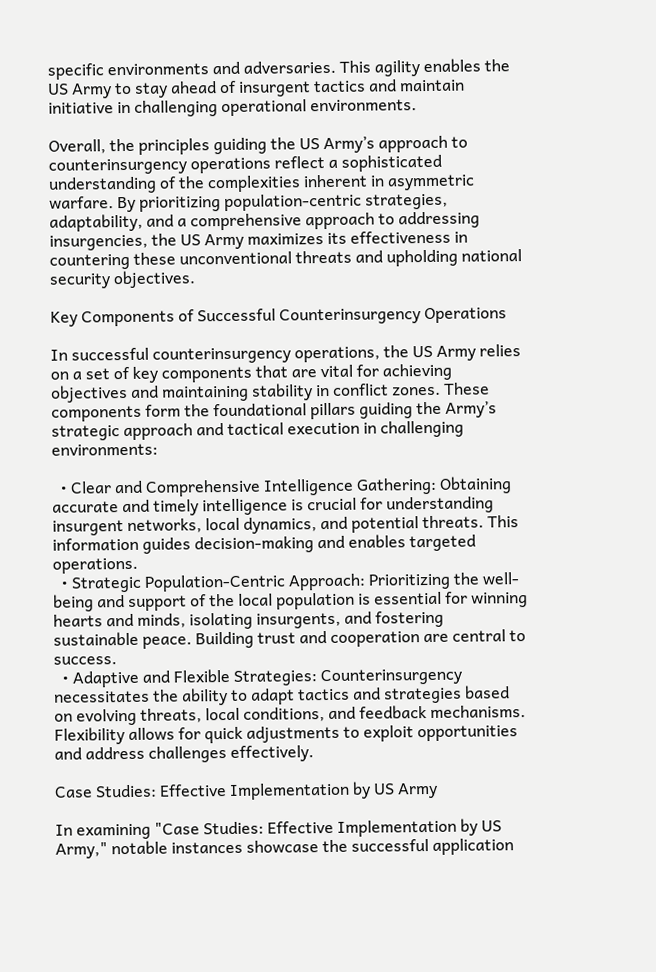specific environments and adversaries. This agility enables the US Army to stay ahead of insurgent tactics and maintain initiative in challenging operational environments.

Overall, the principles guiding the US Army’s approach to counterinsurgency operations reflect a sophisticated understanding of the complexities inherent in asymmetric warfare. By prioritizing population-centric strategies, adaptability, and a comprehensive approach to addressing insurgencies, the US Army maximizes its effectiveness in countering these unconventional threats and upholding national security objectives.

Key Components of Successful Counterinsurgency Operations

In successful counterinsurgency operations, the US Army relies on a set of key components that are vital for achieving objectives and maintaining stability in conflict zones. These components form the foundational pillars guiding the Army’s strategic approach and tactical execution in challenging environments:

  • Clear and Comprehensive Intelligence Gathering: Obtaining accurate and timely intelligence is crucial for understanding insurgent networks, local dynamics, and potential threats. This information guides decision-making and enables targeted operations.
  • Strategic Population-Centric Approach: Prioritizing the well-being and support of the local population is essential for winning hearts and minds, isolating insurgents, and fostering sustainable peace. Building trust and cooperation are central to success.
  • Adaptive and Flexible Strategies: Counterinsurgency necessitates the ability to adapt tactics and strategies based on evolving threats, local conditions, and feedback mechanisms. Flexibility allows for quick adjustments to exploit opportunities and address challenges effectively.

Case Studies: Effective Implementation by US Army

In examining "Case Studies: Effective Implementation by US Army," notable instances showcase the successful application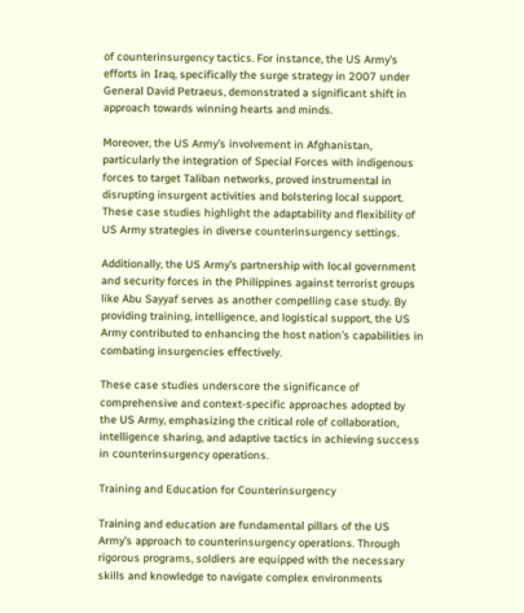of counterinsurgency tactics. For instance, the US Army’s efforts in Iraq, specifically the surge strategy in 2007 under General David Petraeus, demonstrated a significant shift in approach towards winning hearts and minds.

Moreover, the US Army’s involvement in Afghanistan, particularly the integration of Special Forces with indigenous forces to target Taliban networks, proved instrumental in disrupting insurgent activities and bolstering local support. These case studies highlight the adaptability and flexibility of US Army strategies in diverse counterinsurgency settings.

Additionally, the US Army’s partnership with local government and security forces in the Philippines against terrorist groups like Abu Sayyaf serves as another compelling case study. By providing training, intelligence, and logistical support, the US Army contributed to enhancing the host nation’s capabilities in combating insurgencies effectively.

These case studies underscore the significance of comprehensive and context-specific approaches adopted by the US Army, emphasizing the critical role of collaboration, intelligence sharing, and adaptive tactics in achieving success in counterinsurgency operations.

Training and Education for Counterinsurgency

Training and education are fundamental pillars of the US Army’s approach to counterinsurgency operations. Through rigorous programs, soldiers are equipped with the necessary skills and knowledge to navigate complex environments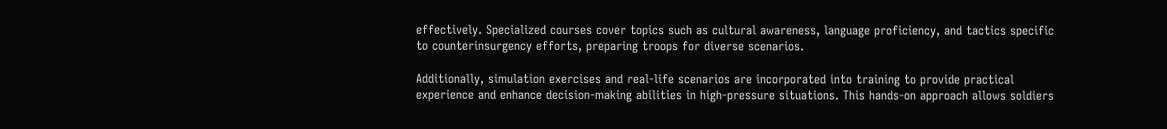effectively. Specialized courses cover topics such as cultural awareness, language proficiency, and tactics specific to counterinsurgency efforts, preparing troops for diverse scenarios.

Additionally, simulation exercises and real-life scenarios are incorporated into training to provide practical experience and enhance decision-making abilities in high-pressure situations. This hands-on approach allows soldiers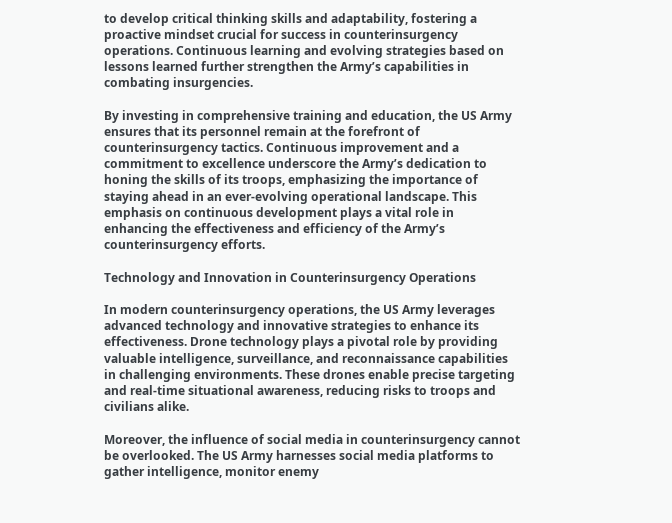to develop critical thinking skills and adaptability, fostering a proactive mindset crucial for success in counterinsurgency operations. Continuous learning and evolving strategies based on lessons learned further strengthen the Army’s capabilities in combating insurgencies.

By investing in comprehensive training and education, the US Army ensures that its personnel remain at the forefront of counterinsurgency tactics. Continuous improvement and a commitment to excellence underscore the Army’s dedication to honing the skills of its troops, emphasizing the importance of staying ahead in an ever-evolving operational landscape. This emphasis on continuous development plays a vital role in enhancing the effectiveness and efficiency of the Army’s counterinsurgency efforts.

Technology and Innovation in Counterinsurgency Operations

In modern counterinsurgency operations, the US Army leverages advanced technology and innovative strategies to enhance its effectiveness. Drone technology plays a pivotal role by providing valuable intelligence, surveillance, and reconnaissance capabilities in challenging environments. These drones enable precise targeting and real-time situational awareness, reducing risks to troops and civilians alike.

Moreover, the influence of social media in counterinsurgency cannot be overlooked. The US Army harnesses social media platforms to gather intelligence, monitor enemy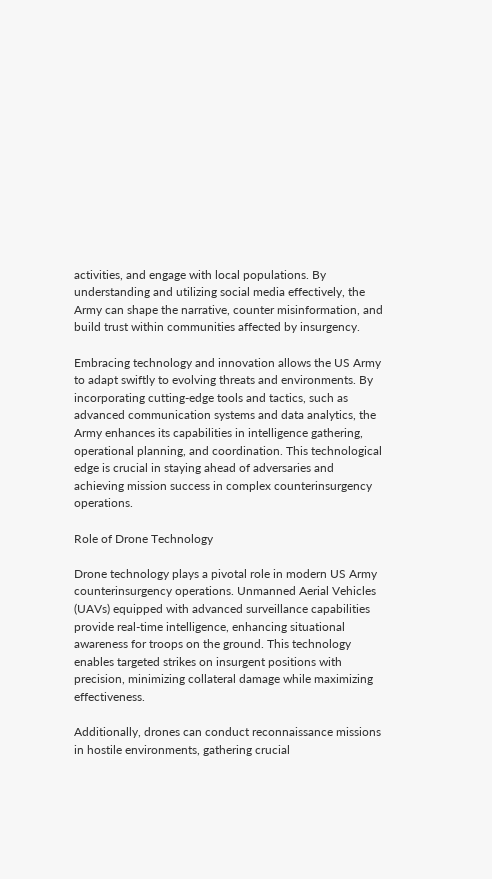activities, and engage with local populations. By understanding and utilizing social media effectively, the Army can shape the narrative, counter misinformation, and build trust within communities affected by insurgency.

Embracing technology and innovation allows the US Army to adapt swiftly to evolving threats and environments. By incorporating cutting-edge tools and tactics, such as advanced communication systems and data analytics, the Army enhances its capabilities in intelligence gathering, operational planning, and coordination. This technological edge is crucial in staying ahead of adversaries and achieving mission success in complex counterinsurgency operations.

Role of Drone Technology

Drone technology plays a pivotal role in modern US Army counterinsurgency operations. Unmanned Aerial Vehicles (UAVs) equipped with advanced surveillance capabilities provide real-time intelligence, enhancing situational awareness for troops on the ground. This technology enables targeted strikes on insurgent positions with precision, minimizing collateral damage while maximizing effectiveness.

Additionally, drones can conduct reconnaissance missions in hostile environments, gathering crucial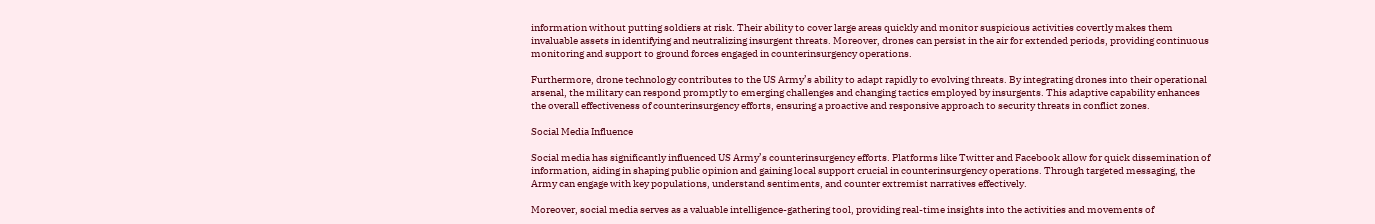information without putting soldiers at risk. Their ability to cover large areas quickly and monitor suspicious activities covertly makes them invaluable assets in identifying and neutralizing insurgent threats. Moreover, drones can persist in the air for extended periods, providing continuous monitoring and support to ground forces engaged in counterinsurgency operations.

Furthermore, drone technology contributes to the US Army’s ability to adapt rapidly to evolving threats. By integrating drones into their operational arsenal, the military can respond promptly to emerging challenges and changing tactics employed by insurgents. This adaptive capability enhances the overall effectiveness of counterinsurgency efforts, ensuring a proactive and responsive approach to security threats in conflict zones.

Social Media Influence

Social media has significantly influenced US Army’s counterinsurgency efforts. Platforms like Twitter and Facebook allow for quick dissemination of information, aiding in shaping public opinion and gaining local support crucial in counterinsurgency operations. Through targeted messaging, the Army can engage with key populations, understand sentiments, and counter extremist narratives effectively.

Moreover, social media serves as a valuable intelligence-gathering tool, providing real-time insights into the activities and movements of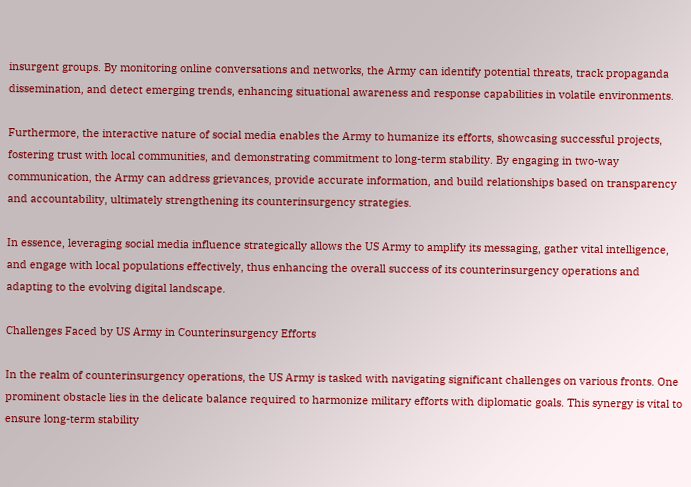insurgent groups. By monitoring online conversations and networks, the Army can identify potential threats, track propaganda dissemination, and detect emerging trends, enhancing situational awareness and response capabilities in volatile environments.

Furthermore, the interactive nature of social media enables the Army to humanize its efforts, showcasing successful projects, fostering trust with local communities, and demonstrating commitment to long-term stability. By engaging in two-way communication, the Army can address grievances, provide accurate information, and build relationships based on transparency and accountability, ultimately strengthening its counterinsurgency strategies.

In essence, leveraging social media influence strategically allows the US Army to amplify its messaging, gather vital intelligence, and engage with local populations effectively, thus enhancing the overall success of its counterinsurgency operations and adapting to the evolving digital landscape.

Challenges Faced by US Army in Counterinsurgency Efforts

In the realm of counterinsurgency operations, the US Army is tasked with navigating significant challenges on various fronts. One prominent obstacle lies in the delicate balance required to harmonize military efforts with diplomatic goals. This synergy is vital to ensure long-term stability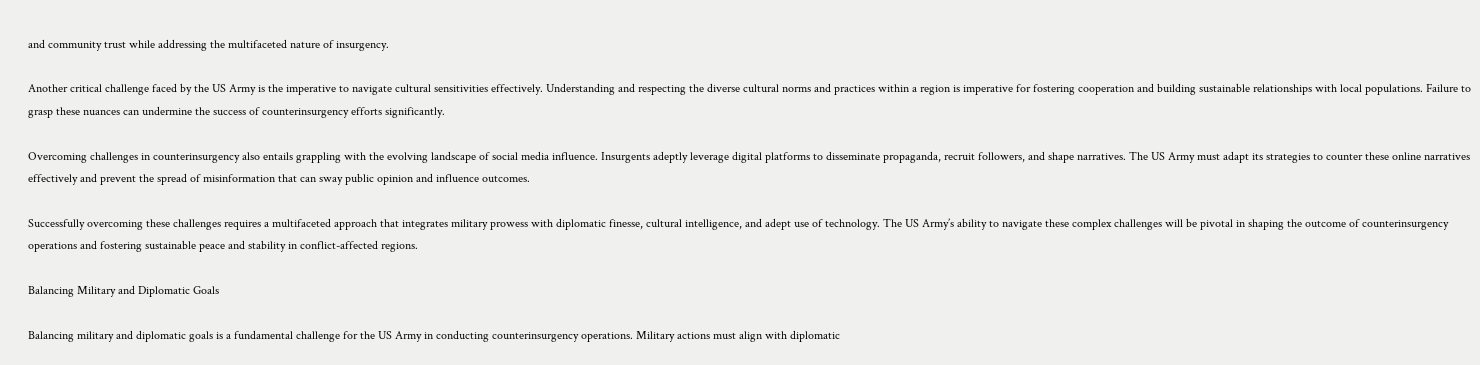and community trust while addressing the multifaceted nature of insurgency.

Another critical challenge faced by the US Army is the imperative to navigate cultural sensitivities effectively. Understanding and respecting the diverse cultural norms and practices within a region is imperative for fostering cooperation and building sustainable relationships with local populations. Failure to grasp these nuances can undermine the success of counterinsurgency efforts significantly.

Overcoming challenges in counterinsurgency also entails grappling with the evolving landscape of social media influence. Insurgents adeptly leverage digital platforms to disseminate propaganda, recruit followers, and shape narratives. The US Army must adapt its strategies to counter these online narratives effectively and prevent the spread of misinformation that can sway public opinion and influence outcomes.

Successfully overcoming these challenges requires a multifaceted approach that integrates military prowess with diplomatic finesse, cultural intelligence, and adept use of technology. The US Army’s ability to navigate these complex challenges will be pivotal in shaping the outcome of counterinsurgency operations and fostering sustainable peace and stability in conflict-affected regions.

Balancing Military and Diplomatic Goals

Balancing military and diplomatic goals is a fundamental challenge for the US Army in conducting counterinsurgency operations. Military actions must align with diplomatic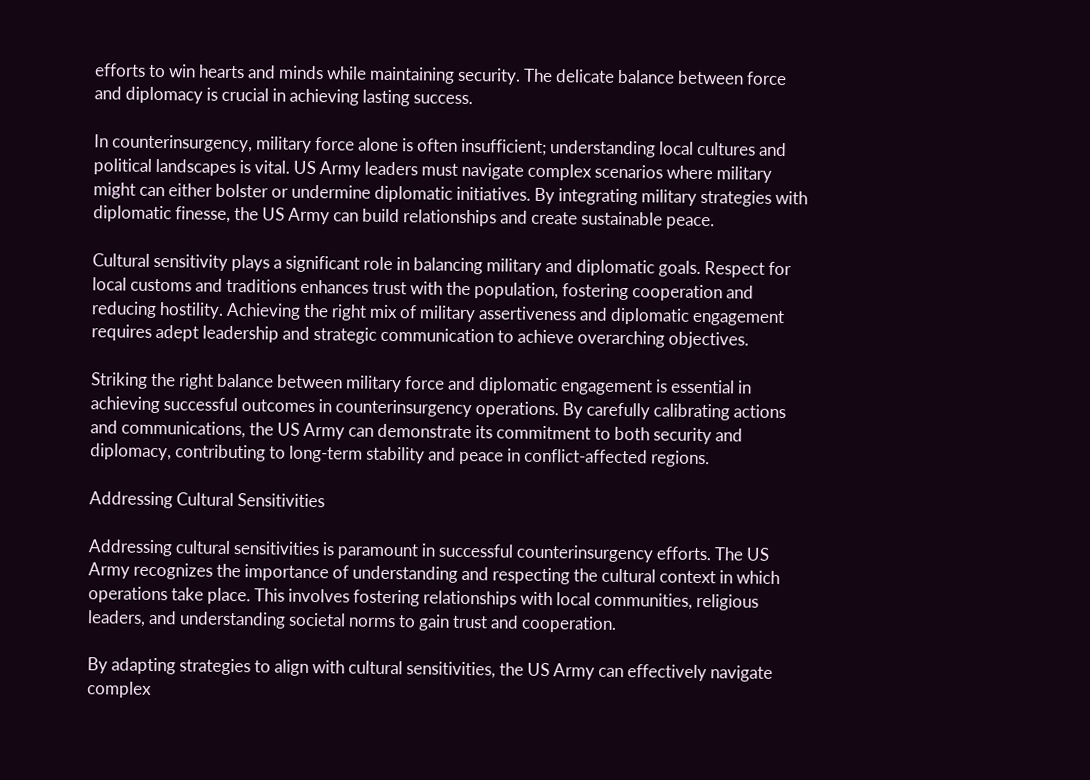efforts to win hearts and minds while maintaining security. The delicate balance between force and diplomacy is crucial in achieving lasting success.

In counterinsurgency, military force alone is often insufficient; understanding local cultures and political landscapes is vital. US Army leaders must navigate complex scenarios where military might can either bolster or undermine diplomatic initiatives. By integrating military strategies with diplomatic finesse, the US Army can build relationships and create sustainable peace.

Cultural sensitivity plays a significant role in balancing military and diplomatic goals. Respect for local customs and traditions enhances trust with the population, fostering cooperation and reducing hostility. Achieving the right mix of military assertiveness and diplomatic engagement requires adept leadership and strategic communication to achieve overarching objectives.

Striking the right balance between military force and diplomatic engagement is essential in achieving successful outcomes in counterinsurgency operations. By carefully calibrating actions and communications, the US Army can demonstrate its commitment to both security and diplomacy, contributing to long-term stability and peace in conflict-affected regions.

Addressing Cultural Sensitivities

Addressing cultural sensitivities is paramount in successful counterinsurgency efforts. The US Army recognizes the importance of understanding and respecting the cultural context in which operations take place. This involves fostering relationships with local communities, religious leaders, and understanding societal norms to gain trust and cooperation.

By adapting strategies to align with cultural sensitivities, the US Army can effectively navigate complex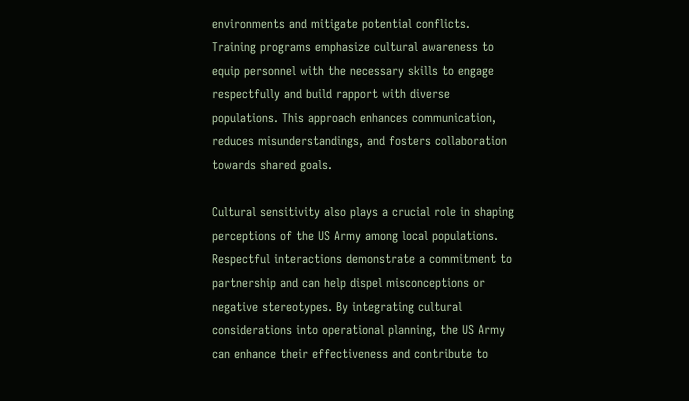environments and mitigate potential conflicts. Training programs emphasize cultural awareness to equip personnel with the necessary skills to engage respectfully and build rapport with diverse populations. This approach enhances communication, reduces misunderstandings, and fosters collaboration towards shared goals.

Cultural sensitivity also plays a crucial role in shaping perceptions of the US Army among local populations. Respectful interactions demonstrate a commitment to partnership and can help dispel misconceptions or negative stereotypes. By integrating cultural considerations into operational planning, the US Army can enhance their effectiveness and contribute to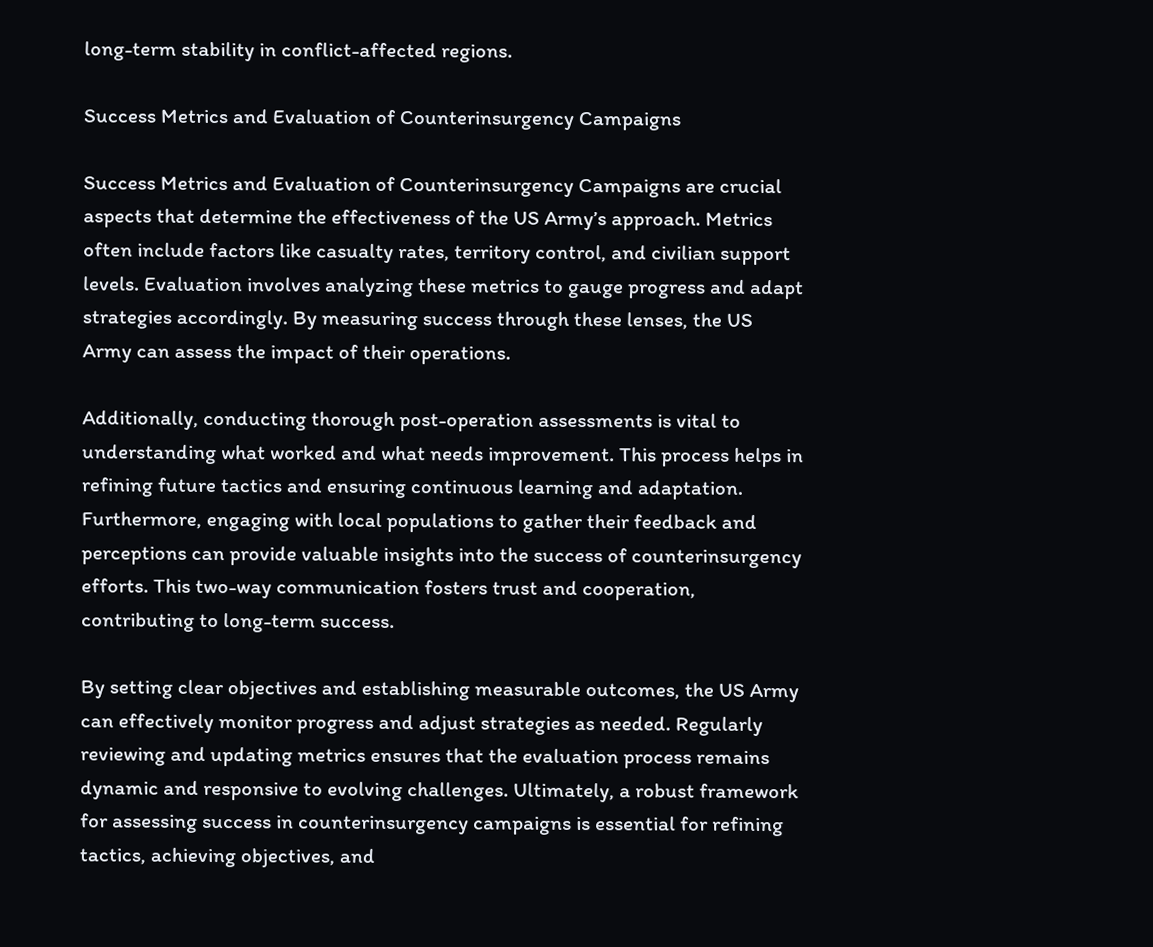long-term stability in conflict-affected regions.

Success Metrics and Evaluation of Counterinsurgency Campaigns

Success Metrics and Evaluation of Counterinsurgency Campaigns are crucial aspects that determine the effectiveness of the US Army’s approach. Metrics often include factors like casualty rates, territory control, and civilian support levels. Evaluation involves analyzing these metrics to gauge progress and adapt strategies accordingly. By measuring success through these lenses, the US Army can assess the impact of their operations.

Additionally, conducting thorough post-operation assessments is vital to understanding what worked and what needs improvement. This process helps in refining future tactics and ensuring continuous learning and adaptation. Furthermore, engaging with local populations to gather their feedback and perceptions can provide valuable insights into the success of counterinsurgency efforts. This two-way communication fosters trust and cooperation, contributing to long-term success.

By setting clear objectives and establishing measurable outcomes, the US Army can effectively monitor progress and adjust strategies as needed. Regularly reviewing and updating metrics ensures that the evaluation process remains dynamic and responsive to evolving challenges. Ultimately, a robust framework for assessing success in counterinsurgency campaigns is essential for refining tactics, achieving objectives, and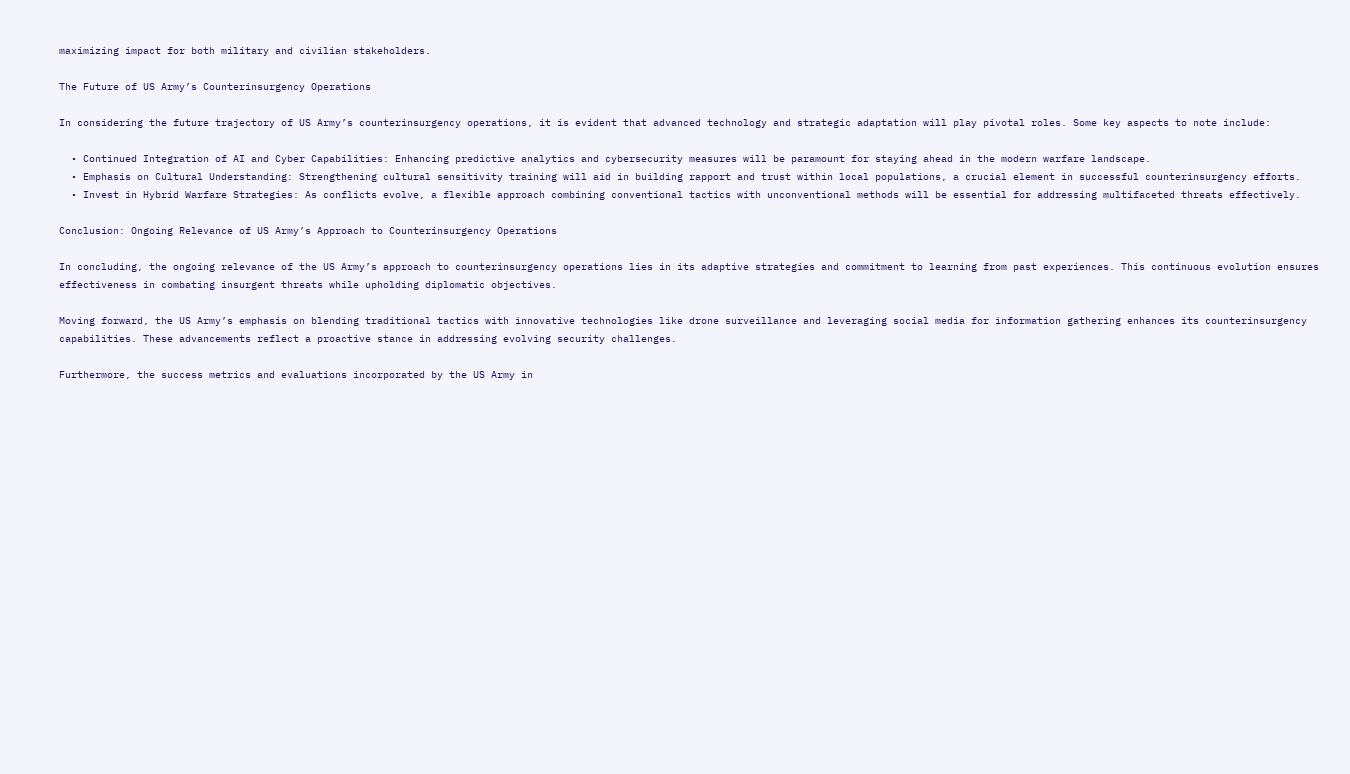maximizing impact for both military and civilian stakeholders.

The Future of US Army’s Counterinsurgency Operations

In considering the future trajectory of US Army’s counterinsurgency operations, it is evident that advanced technology and strategic adaptation will play pivotal roles. Some key aspects to note include:

  • Continued Integration of AI and Cyber Capabilities: Enhancing predictive analytics and cybersecurity measures will be paramount for staying ahead in the modern warfare landscape.
  • Emphasis on Cultural Understanding: Strengthening cultural sensitivity training will aid in building rapport and trust within local populations, a crucial element in successful counterinsurgency efforts.
  • Invest in Hybrid Warfare Strategies: As conflicts evolve, a flexible approach combining conventional tactics with unconventional methods will be essential for addressing multifaceted threats effectively.

Conclusion: Ongoing Relevance of US Army’s Approach to Counterinsurgency Operations

In concluding, the ongoing relevance of the US Army’s approach to counterinsurgency operations lies in its adaptive strategies and commitment to learning from past experiences. This continuous evolution ensures effectiveness in combating insurgent threats while upholding diplomatic objectives.

Moving forward, the US Army’s emphasis on blending traditional tactics with innovative technologies like drone surveillance and leveraging social media for information gathering enhances its counterinsurgency capabilities. These advancements reflect a proactive stance in addressing evolving security challenges.

Furthermore, the success metrics and evaluations incorporated by the US Army in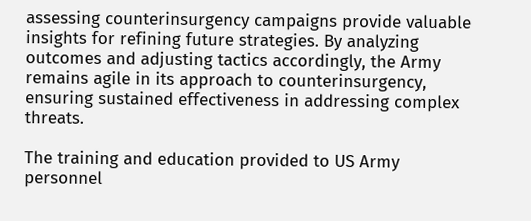assessing counterinsurgency campaigns provide valuable insights for refining future strategies. By analyzing outcomes and adjusting tactics accordingly, the Army remains agile in its approach to counterinsurgency, ensuring sustained effectiveness in addressing complex threats.

The training and education provided to US Army personnel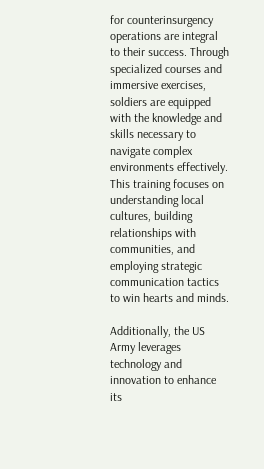for counterinsurgency operations are integral to their success. Through specialized courses and immersive exercises, soldiers are equipped with the knowledge and skills necessary to navigate complex environments effectively. This training focuses on understanding local cultures, building relationships with communities, and employing strategic communication tactics to win hearts and minds.

Additionally, the US Army leverages technology and innovation to enhance its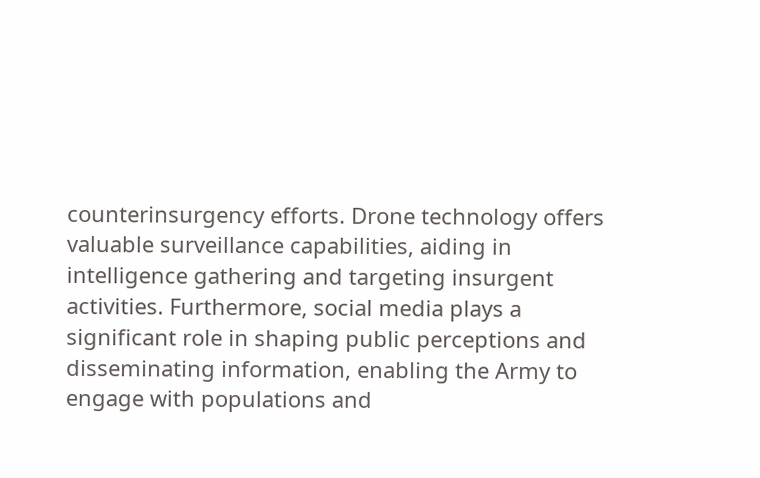counterinsurgency efforts. Drone technology offers valuable surveillance capabilities, aiding in intelligence gathering and targeting insurgent activities. Furthermore, social media plays a significant role in shaping public perceptions and disseminating information, enabling the Army to engage with populations and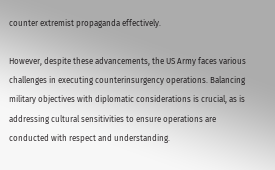counter extremist propaganda effectively.

However, despite these advancements, the US Army faces various challenges in executing counterinsurgency operations. Balancing military objectives with diplomatic considerations is crucial, as is addressing cultural sensitivities to ensure operations are conducted with respect and understanding.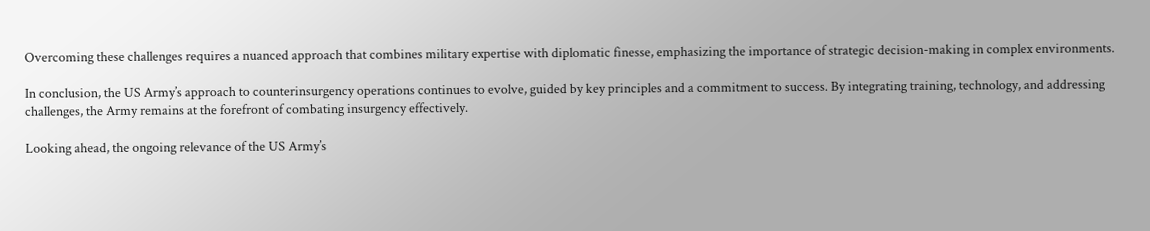Overcoming these challenges requires a nuanced approach that combines military expertise with diplomatic finesse, emphasizing the importance of strategic decision-making in complex environments.

In conclusion, the US Army’s approach to counterinsurgency operations continues to evolve, guided by key principles and a commitment to success. By integrating training, technology, and addressing challenges, the Army remains at the forefront of combating insurgency effectively.

Looking ahead, the ongoing relevance of the US Army’s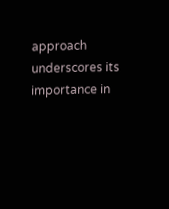approach underscores its importance in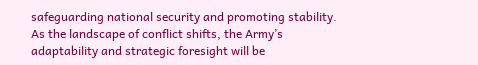safeguarding national security and promoting stability. As the landscape of conflict shifts, the Army’s adaptability and strategic foresight will be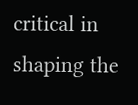critical in shaping the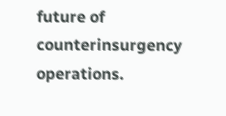future of counterinsurgency operations.